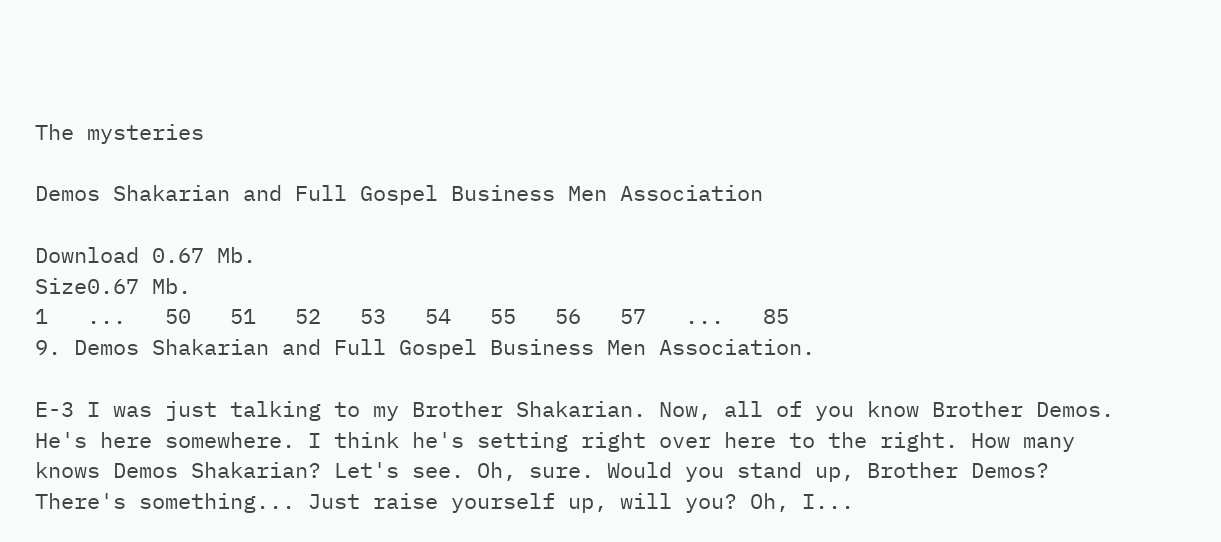The mysteries

Demos Shakarian and Full Gospel Business Men Association

Download 0.67 Mb.
Size0.67 Mb.
1   ...   50   51   52   53   54   55   56   57   ...   85
9. Demos Shakarian and Full Gospel Business Men Association.

E-3 I was just talking to my Brother Shakarian. Now, all of you know Brother Demos. He's here somewhere. I think he's setting right over here to the right. How many knows Demos Shakarian? Let's see. Oh, sure. Would you stand up, Brother Demos? There's something... Just raise yourself up, will you? Oh, I...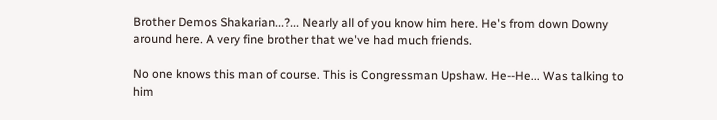Brother Demos Shakarian...?... Nearly all of you know him here. He's from down Downy around here. A very fine brother that we've had much friends.

No one knows this man of course. This is Congressman Upshaw. He--He... Was talking to him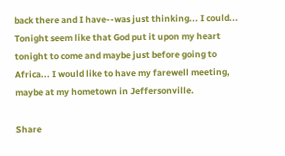back there and I have--was just thinking... I could... Tonight seem like that God put it upon my heart tonight to come and maybe just before going to Africa... I would like to have my farewell meeting, maybe at my hometown in Jeffersonville.

Share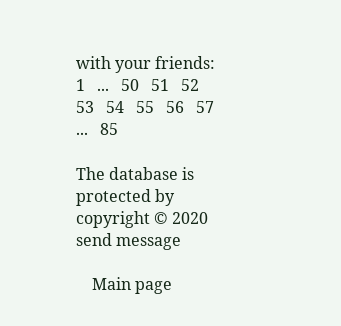with your friends:
1   ...   50   51   52   53   54   55   56   57   ...   85

The database is protected by copyright © 2020
send message

    Main page